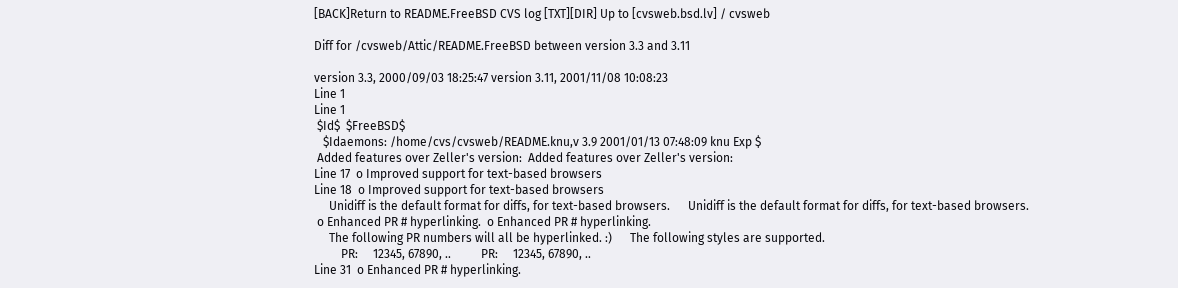[BACK]Return to README.FreeBSD CVS log [TXT][DIR] Up to [cvsweb.bsd.lv] / cvsweb

Diff for /cvsweb/Attic/README.FreeBSD between version 3.3 and 3.11

version 3.3, 2000/09/03 18:25:47 version 3.11, 2001/11/08 10:08:23
Line 1
Line 1
 $Id$  $FreeBSD$
   $Idaemons: /home/cvs/cvsweb/README.knu,v 3.9 2001/01/13 07:48:09 knu Exp $
 Added features over Zeller's version:  Added features over Zeller's version:
Line 17  o Improved support for text-based browsers
Line 18  o Improved support for text-based browsers
     Unidiff is the default format for diffs, for text-based browsers.      Unidiff is the default format for diffs, for text-based browsers.
 o Enhanced PR # hyperlinking.  o Enhanced PR # hyperlinking.
     The following PR numbers will all be hyperlinked. :)      The following styles are supported.
         PR:     12345, 67890, ..          PR:     12345, 67890, ..
Line 31  o Enhanced PR # hyperlinking.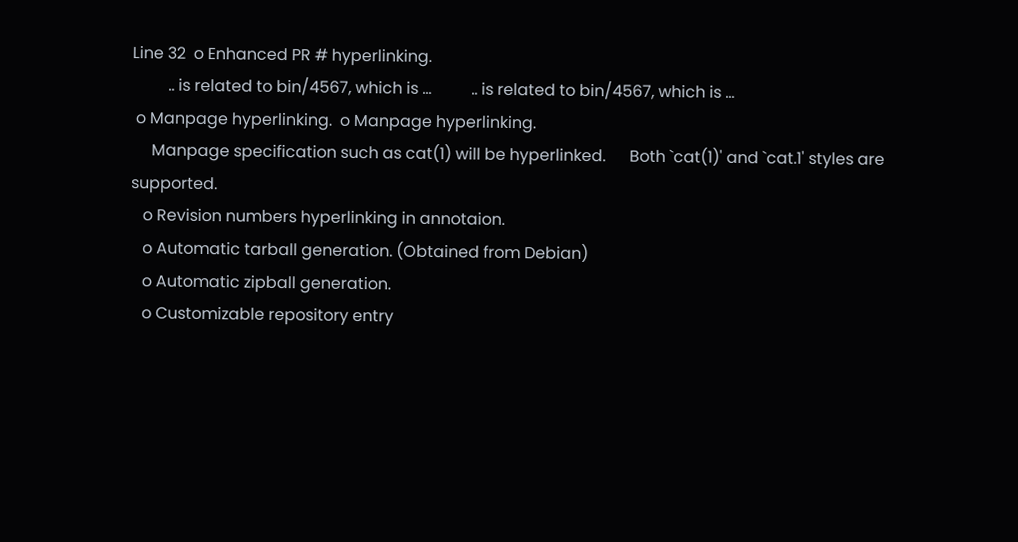Line 32  o Enhanced PR # hyperlinking.
         .. is related to bin/4567, which is ...          .. is related to bin/4567, which is ...
 o Manpage hyperlinking.  o Manpage hyperlinking.
     Manpage specification such as cat(1) will be hyperlinked.      Both `cat(1)' and `cat.1' styles are supported.
   o Revision numbers hyperlinking in annotaion.
   o Automatic tarball generation. (Obtained from Debian)
   o Automatic zipball generation.
   o Customizable repository entry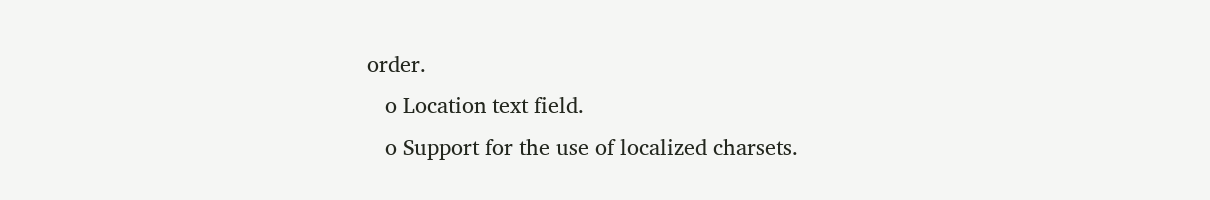order.
   o Location text field.
   o Support for the use of localized charsets.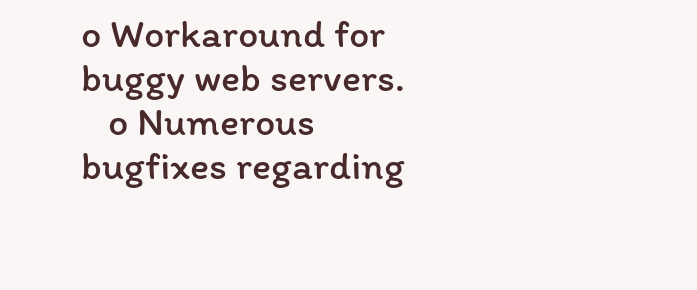o Workaround for buggy web servers.
   o Numerous bugfixes regarding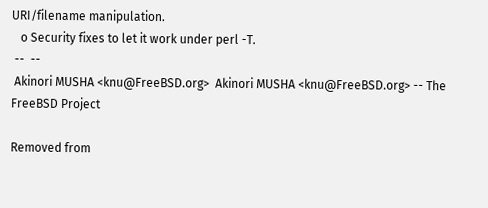URI/filename manipulation.
   o Security fixes to let it work under perl -T.
 --  --
 Akinori MUSHA <knu@FreeBSD.org>  Akinori MUSHA <knu@FreeBSD.org> -- The FreeBSD Project

Removed from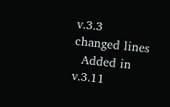v.3.3
changed lines
  Added in v.3.11